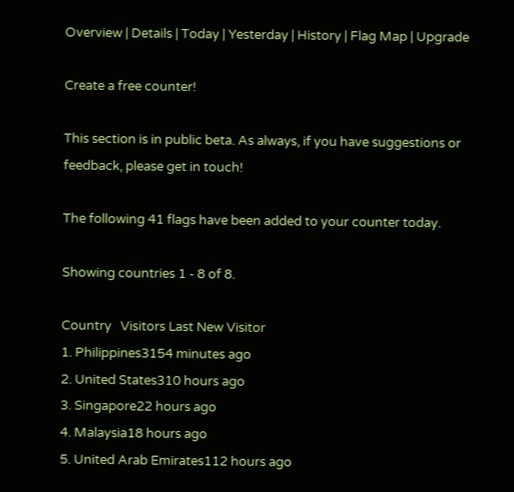Overview | Details | Today | Yesterday | History | Flag Map | Upgrade

Create a free counter!

This section is in public beta. As always, if you have suggestions or feedback, please get in touch!

The following 41 flags have been added to your counter today.

Showing countries 1 - 8 of 8.

Country   Visitors Last New Visitor
1. Philippines3154 minutes ago
2. United States310 hours ago
3. Singapore22 hours ago
4. Malaysia18 hours ago
5. United Arab Emirates112 hours ago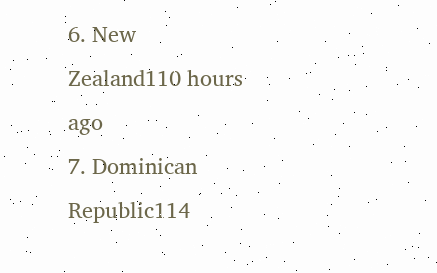6. New Zealand110 hours ago
7. Dominican Republic114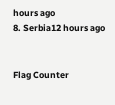hours ago
8. Serbia12 hours ago


Flag Counter